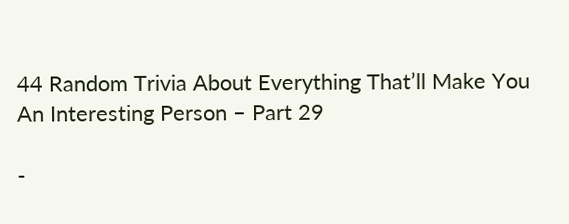44 Random Trivia About Everything That’ll Make You An Interesting Person – Part 29

-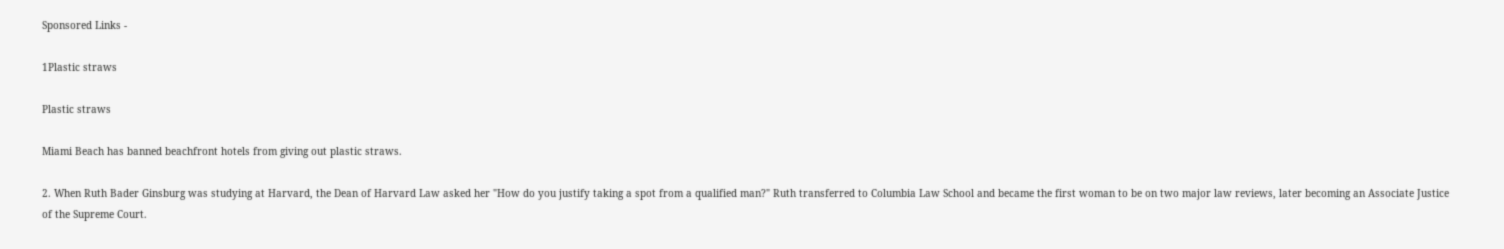Sponsored Links -

1Plastic straws

Plastic straws

Miami Beach has banned beachfront hotels from giving out plastic straws.

2. When Ruth Bader Ginsburg was studying at Harvard, the Dean of Harvard Law asked her "How do you justify taking a spot from a qualified man?" Ruth transferred to Columbia Law School and became the first woman to be on two major law reviews, later becoming an Associate Justice of the Supreme Court.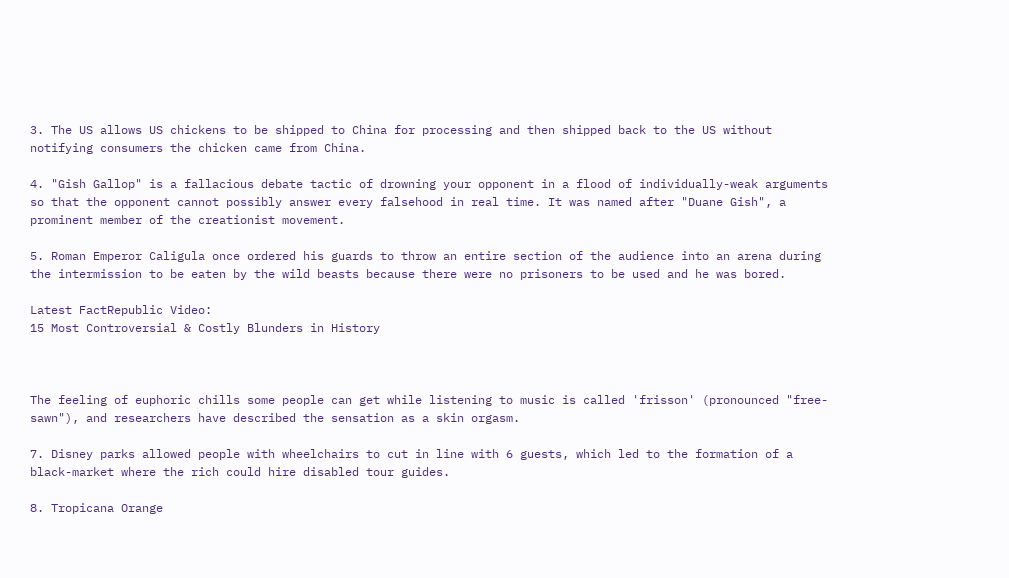3. The US allows US chickens to be shipped to China for processing and then shipped back to the US without notifying consumers the chicken came from China.

4. "Gish Gallop" is a fallacious debate tactic of drowning your opponent in a flood of individually-weak arguments so that the opponent cannot possibly answer every falsehood in real time. It was named after "Duane Gish", a prominent member of the creationist movement.

5. Roman Emperor Caligula once ordered his guards to throw an entire section of the audience into an arena during the intermission to be eaten by the wild beasts because there were no prisoners to be used and he was bored.

Latest FactRepublic Video:
15 Most Controversial & Costly Blunders in History



The feeling of euphoric chills some people can get while listening to music is called 'frisson' (pronounced "free-sawn"), and researchers have described the sensation as a skin orgasm.

7. Disney parks allowed people with wheelchairs to cut in line with 6 guests, which led to the formation of a black-market where the rich could hire disabled tour guides.

8. Tropicana Orange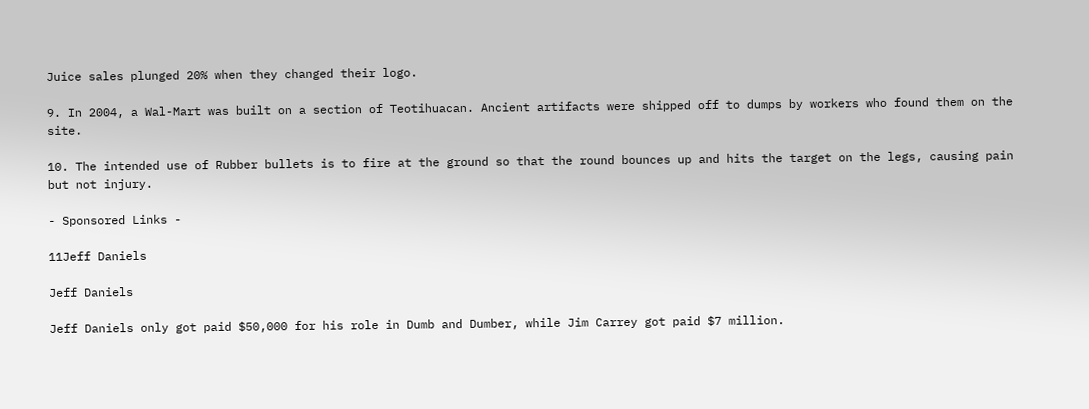Juice sales plunged 20% when they changed their logo.

9. In 2004, a Wal-Mart was built on a section of Teotihuacan. Ancient artifacts were shipped off to dumps by workers who found them on the site.

10. The intended use of Rubber bullets is to fire at the ground so that the round bounces up and hits the target on the legs, causing pain but not injury.

- Sponsored Links -

11Jeff Daniels

Jeff Daniels

Jeff Daniels only got paid $50,000 for his role in Dumb and Dumber, while Jim Carrey got paid $7 million.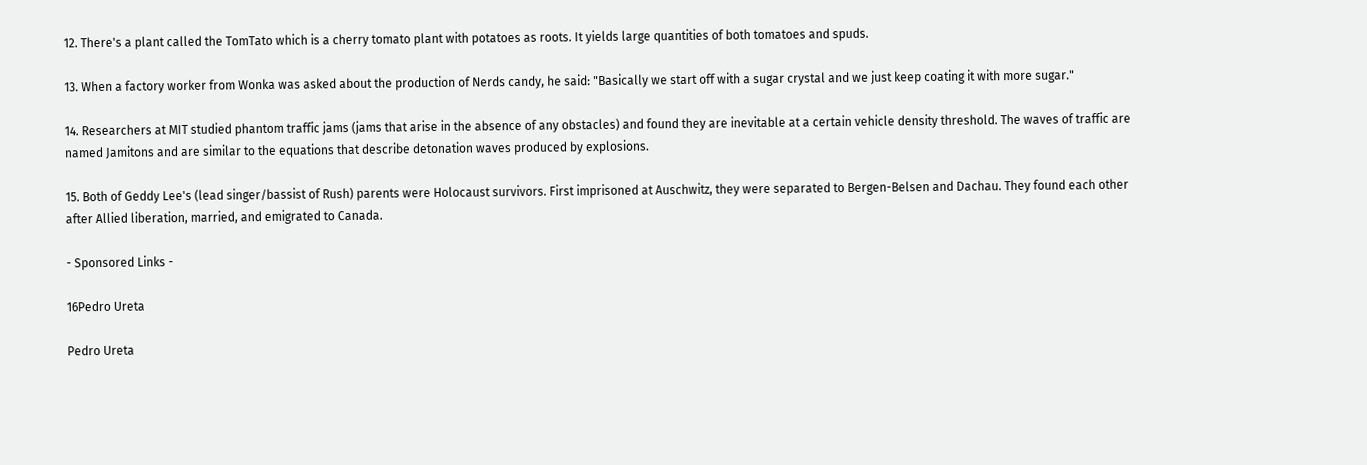12. There's a plant called the TomTato which is a cherry tomato plant with potatoes as roots. It yields large quantities of both tomatoes and spuds.

13. When a factory worker from Wonka was asked about the production of Nerds candy, he said: "Basically we start off with a sugar crystal and we just keep coating it with more sugar."

14. Researchers at MIT studied phantom traffic jams (jams that arise in the absence of any obstacles) and found they are inevitable at a certain vehicle density threshold. The waves of traffic are named Jamitons and are similar to the equations that describe detonation waves produced by explosions.

15. Both of Geddy Lee's (lead singer/bassist of Rush) parents were Holocaust survivors. First imprisoned at Auschwitz, they were separated to Bergen-Belsen and Dachau. They found each other after Allied liberation, married, and emigrated to Canada.

- Sponsored Links -

16Pedro Ureta

Pedro Ureta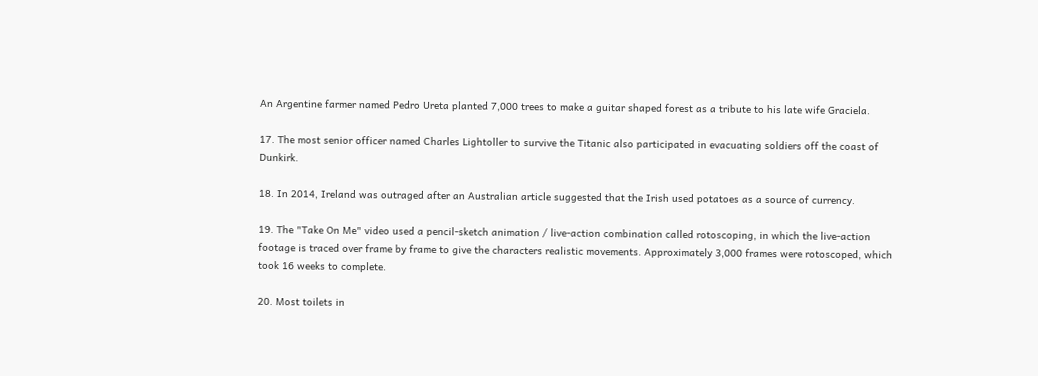An Argentine farmer named Pedro Ureta planted 7,000 trees to make a guitar shaped forest as a tribute to his late wife Graciela.

17. The most senior officer named Charles Lightoller to survive the Titanic also participated in evacuating soldiers off the coast of Dunkirk.

18. In 2014, Ireland was outraged after an Australian article suggested that the Irish used potatoes as a source of currency.

19. The "Take On Me" video used a pencil-sketch animation / live-action combination called rotoscoping, in which the live-action footage is traced over frame by frame to give the characters realistic movements. Approximately 3,000 frames were rotoscoped, which took 16 weeks to complete.

20. Most toilets in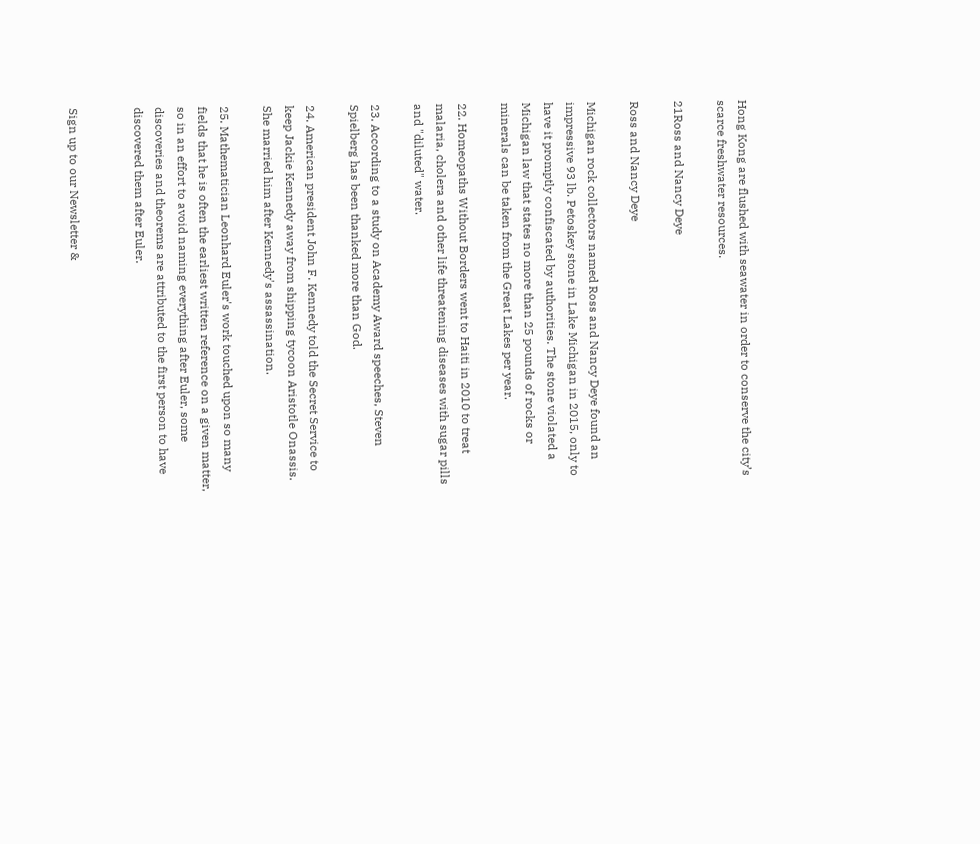Hong Kong are flushed with seawater in order to conserve the city’s scarce freshwater resources.

21Ross and Nancy Deye

Ross and Nancy Deye

Michigan rock collectors named Ross and Nancy Deye found an impressive 93 lb. Petoskey stone in Lake Michigan in 2015, only to have it promptly confiscated by authorities. The stone violated a Michigan law that states no more than 25 pounds of rocks or minerals can be taken from the Great Lakes per year.

22. Homeopaths Without Borders went to Haiti in 2010 to treat malaria, cholera and other life threatening diseases with sugar pills and "diluted" water.

23. According to a study on Academy Award speeches, Steven Spielberg has been thanked more than God.

24. American president John F. Kennedy told the Secret Service to keep Jackie Kennedy away from shipping tycoon Aristotle Onassis. She married him after Kennedy's assassination.

25. Mathematician Leonhard Euler's work touched upon so many fields that he is often the earliest written reference on a given matter, so in an effort to avoid naming everything after Euler, some discoveries and theorems are attributed to the first person to have discovered them after Euler.


Sign up to our Newsletter &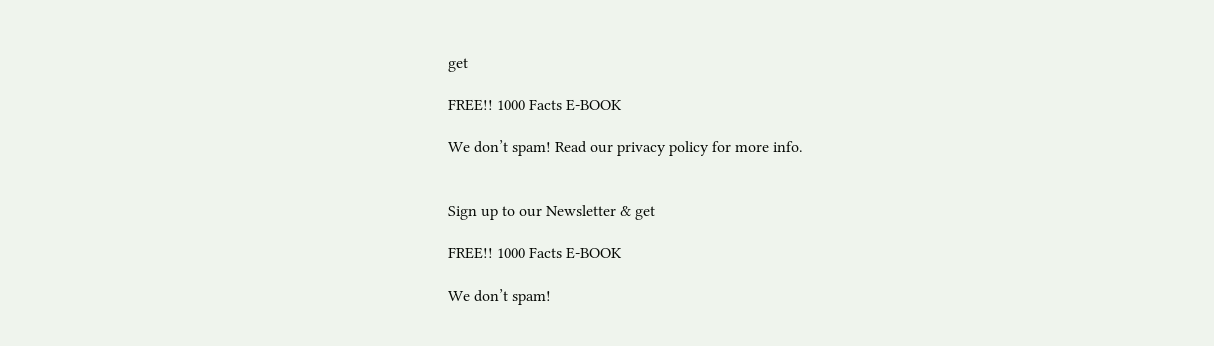get

FREE!! 1000 Facts E-BOOK

We don’t spam! Read our privacy policy for more info.


Sign up to our Newsletter & get

FREE!! 1000 Facts E-BOOK

We don’t spam!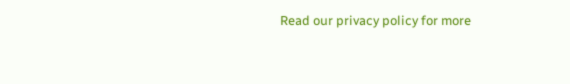Read our privacy policy for more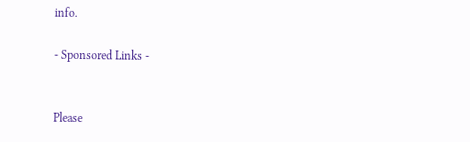info.

- Sponsored Links -


Please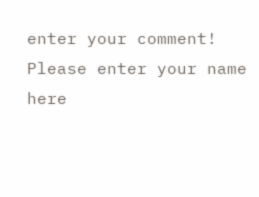enter your comment!
Please enter your name here